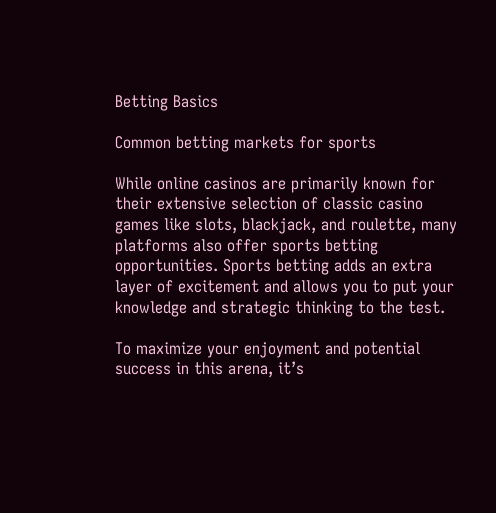Betting Basics

Common betting markets for sports

While online casinos are primarily known for their extensive selection of classic casino games like slots, blackjack, and roulette, many platforms also offer sports betting opportunities. Sports betting adds an extra layer of excitement and allows you to put your knowledge and strategic thinking to the test.

To maximize your enjoyment and potential success in this arena, it’s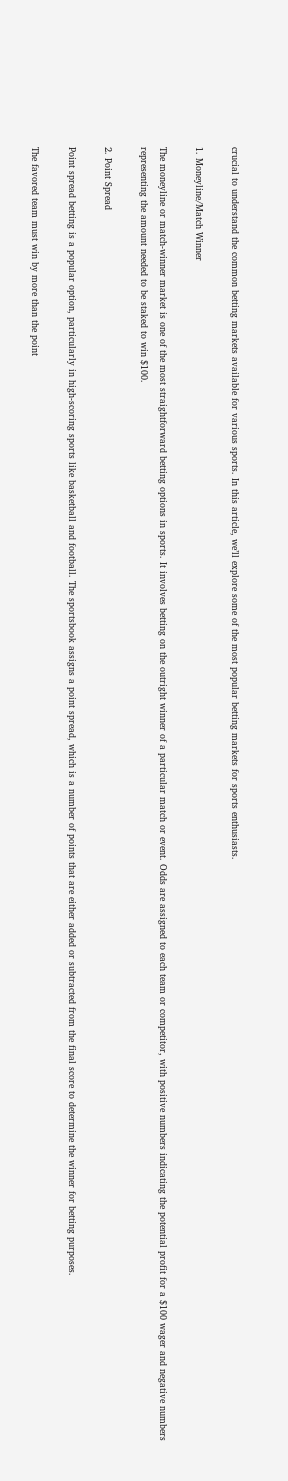crucial to understand the common betting markets available for various sports. In this article, we’ll explore some of the most popular betting markets for sports enthusiasts.

1. Moneyline/Match Winner

The moneyline or match-winner market is one of the most straightforward betting options in sports. It involves betting on the outright winner of a particular match or event. Odds are assigned to each team or competitor, with positive numbers indicating the potential profit for a $100 wager and negative numbers representing the amount needed to be staked to win $100.

2. Point Spread

Point spread betting is a popular option, particularly in high-scoring sports like basketball and football. The sportsbook assigns a point spread, which is a number of points that are either added or subtracted from the final score to determine the winner for betting purposes.

The favored team must win by more than the point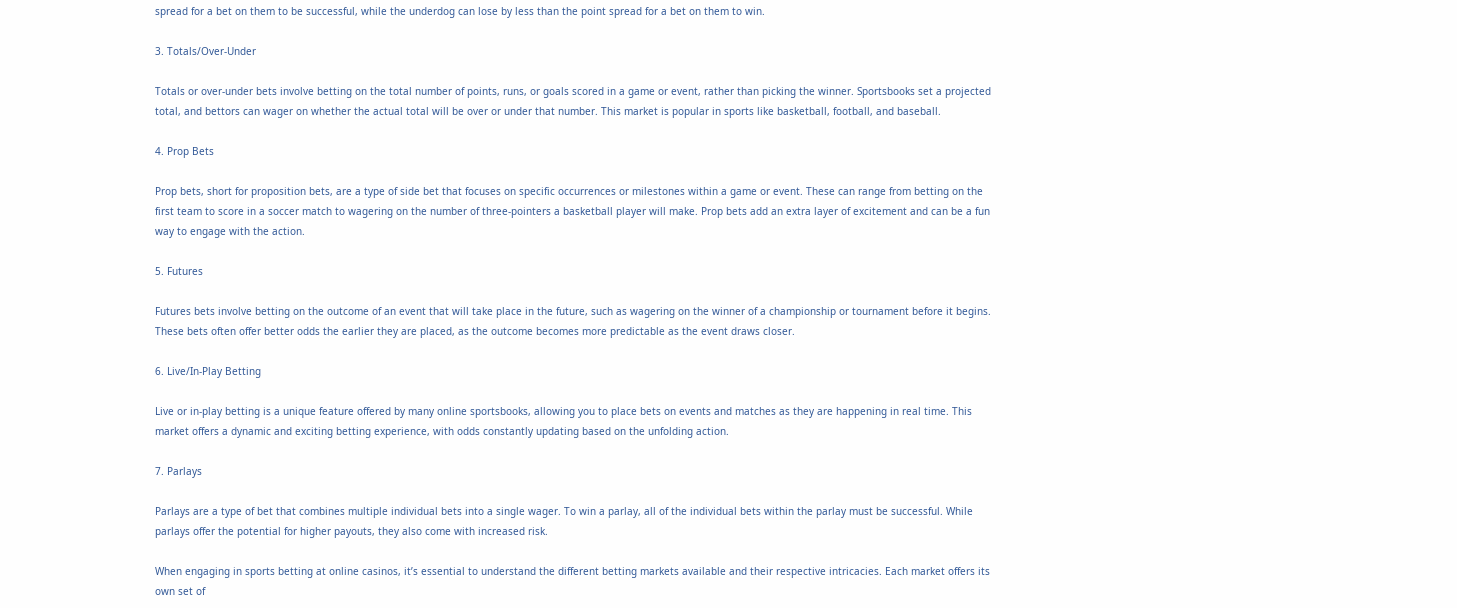spread for a bet on them to be successful, while the underdog can lose by less than the point spread for a bet on them to win.

3. Totals/Over-Under

Totals or over-under bets involve betting on the total number of points, runs, or goals scored in a game or event, rather than picking the winner. Sportsbooks set a projected total, and bettors can wager on whether the actual total will be over or under that number. This market is popular in sports like basketball, football, and baseball.

4. Prop Bets

Prop bets, short for proposition bets, are a type of side bet that focuses on specific occurrences or milestones within a game or event. These can range from betting on the first team to score in a soccer match to wagering on the number of three-pointers a basketball player will make. Prop bets add an extra layer of excitement and can be a fun way to engage with the action.

5. Futures

Futures bets involve betting on the outcome of an event that will take place in the future, such as wagering on the winner of a championship or tournament before it begins. These bets often offer better odds the earlier they are placed, as the outcome becomes more predictable as the event draws closer.

6. Live/In-Play Betting

Live or in-play betting is a unique feature offered by many online sportsbooks, allowing you to place bets on events and matches as they are happening in real time. This market offers a dynamic and exciting betting experience, with odds constantly updating based on the unfolding action.

7. Parlays

Parlays are a type of bet that combines multiple individual bets into a single wager. To win a parlay, all of the individual bets within the parlay must be successful. While parlays offer the potential for higher payouts, they also come with increased risk.

When engaging in sports betting at online casinos, it’s essential to understand the different betting markets available and their respective intricacies. Each market offers its own set of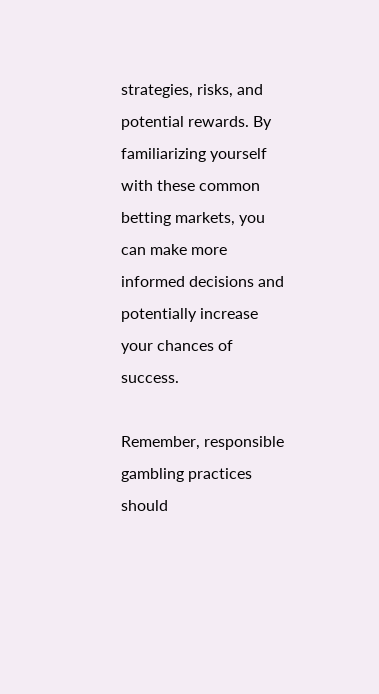strategies, risks, and potential rewards. By familiarizing yourself with these common betting markets, you can make more informed decisions and potentially increase your chances of success.

Remember, responsible gambling practices should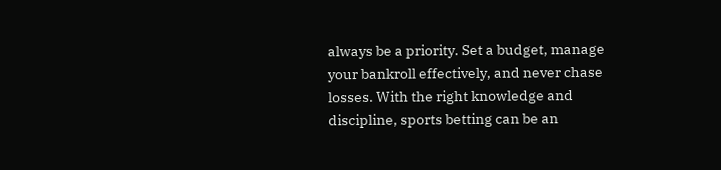always be a priority. Set a budget, manage your bankroll effectively, and never chase losses. With the right knowledge and discipline, sports betting can be an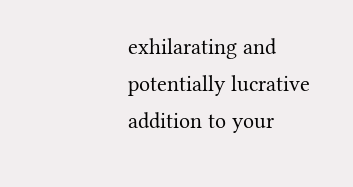exhilarating and potentially lucrative addition to your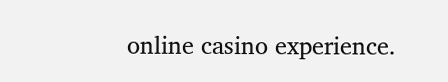online casino experience.